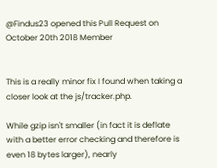@Findus23 opened this Pull Request on October 20th 2018 Member


This is a really minor fix I found when taking a closer look at the js/tracker.php.

While gzip isn't smaller (in fact it is deflate with a better error checking and therefore is even 18 bytes larger), nearly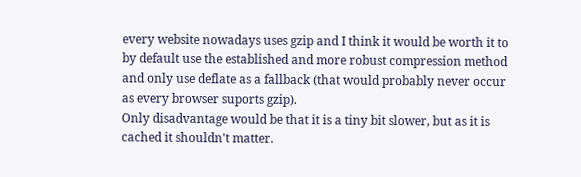every website nowadays uses gzip and I think it would be worth it to by default use the established and more robust compression method and only use deflate as a fallback (that would probably never occur as every browser suports gzip).
Only disadvantage would be that it is a tiny bit slower, but as it is cached it shouldn't matter.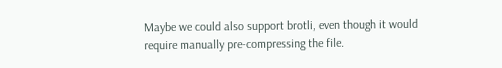Maybe we could also support brotli, even though it would require manually pre-compressing the file.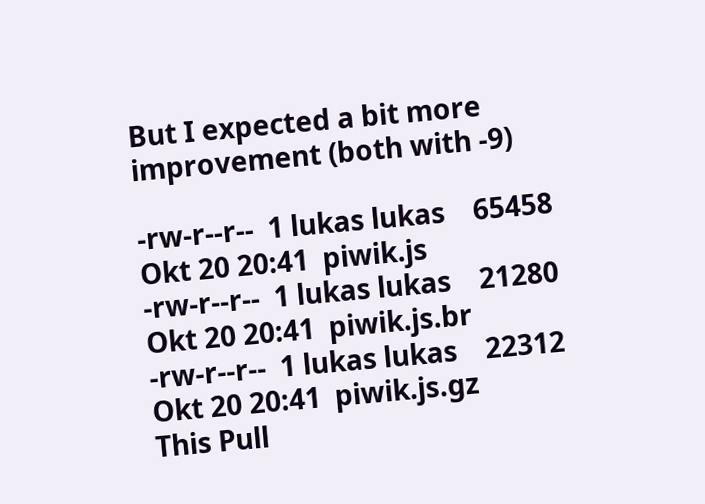But I expected a bit more improvement (both with -9)

-rw-r--r--  1 lukas lukas    65458 Okt 20 20:41  piwik.js
-rw-r--r--  1 lukas lukas    21280 Okt 20 20:41  piwik.js.br
-rw-r--r--  1 lukas lukas    22312 Okt 20 20:41  piwik.js.gz
This Pull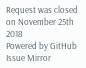Request was closed on November 25th 2018
Powered by GitHub Issue Mirror